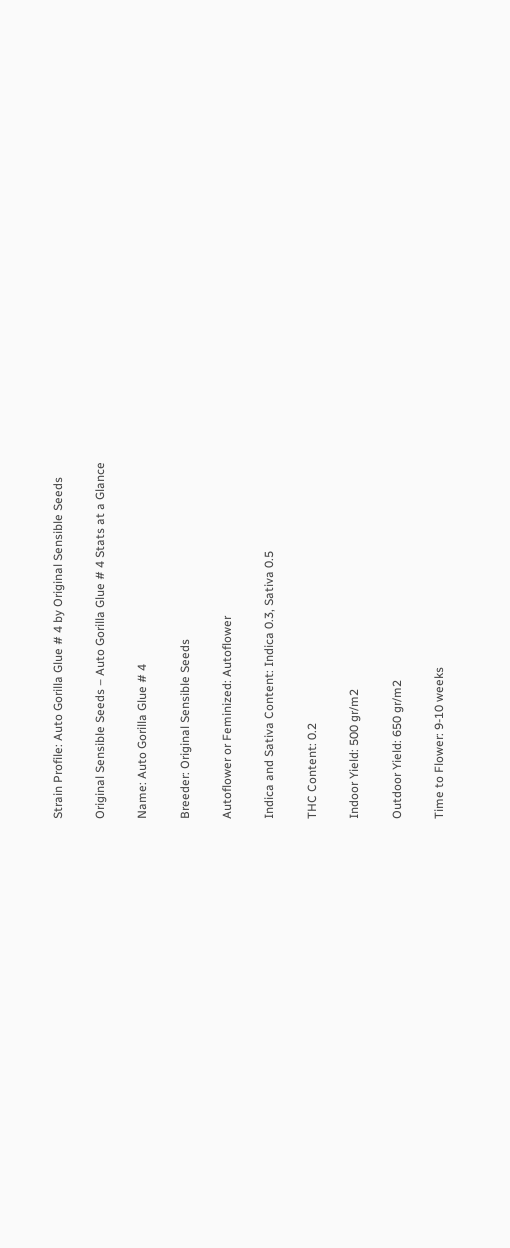Strain Profile: Auto Gorilla Glue # 4 by Original Sensible Seeds

Original Sensible Seeds – Auto Gorilla Glue # 4 Stats at a Glance

Name: Auto Gorilla Glue # 4

Breeder: Original Sensible Seeds

Autoflower or Feminized: Autoflower

Indica and Sativa Content: Indica 0.3, Sativa 0.5

THC Content: 0.2

Indoor Yield: 500 gr/m2

Outdoor Yield: 650 gr/m2

Time to Flower: 9-10 weeks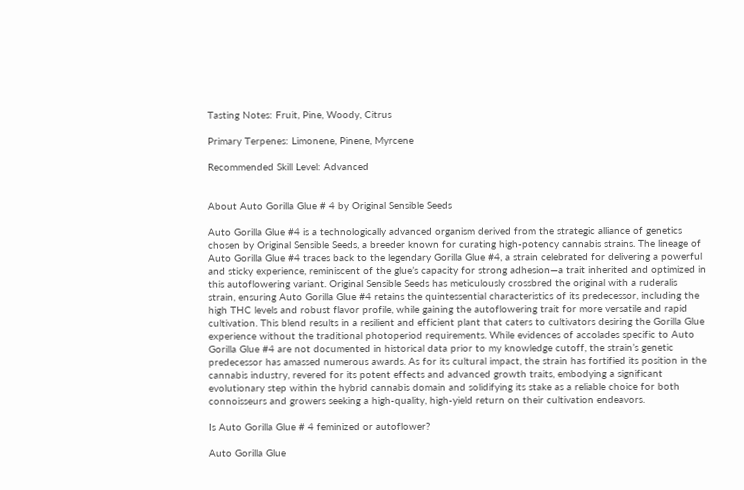Tasting Notes: Fruit, Pine, Woody, Citrus

Primary Terpenes: Limonene, Pinene, Myrcene

Recommended Skill Level: Advanced


About Auto Gorilla Glue # 4 by Original Sensible Seeds

Auto Gorilla Glue #4 is a technologically advanced organism derived from the strategic alliance of genetics chosen by Original Sensible Seeds, a breeder known for curating high-potency cannabis strains. The lineage of Auto Gorilla Glue #4 traces back to the legendary Gorilla Glue #4, a strain celebrated for delivering a powerful and sticky experience, reminiscent of the glue’s capacity for strong adhesion—a trait inherited and optimized in this autoflowering variant. Original Sensible Seeds has meticulously crossbred the original with a ruderalis strain, ensuring Auto Gorilla Glue #4 retains the quintessential characteristics of its predecessor, including the high THC levels and robust flavor profile, while gaining the autoflowering trait for more versatile and rapid cultivation. This blend results in a resilient and efficient plant that caters to cultivators desiring the Gorilla Glue experience without the traditional photoperiod requirements. While evidences of accolades specific to Auto Gorilla Glue #4 are not documented in historical data prior to my knowledge cutoff, the strain’s genetic predecessor has amassed numerous awards. As for its cultural impact, the strain has fortified its position in the cannabis industry, revered for its potent effects and advanced growth traits, embodying a significant evolutionary step within the hybrid cannabis domain and solidifying its stake as a reliable choice for both connoisseurs and growers seeking a high-quality, high-yield return on their cultivation endeavors.

Is Auto Gorilla Glue # 4 feminized or autoflower?

Auto Gorilla Glue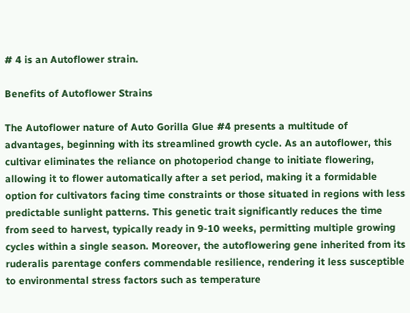# 4 is an Autoflower strain.

Benefits of Autoflower Strains

The Autoflower nature of Auto Gorilla Glue #4 presents a multitude of advantages, beginning with its streamlined growth cycle. As an autoflower, this cultivar eliminates the reliance on photoperiod change to initiate flowering, allowing it to flower automatically after a set period, making it a formidable option for cultivators facing time constraints or those situated in regions with less predictable sunlight patterns. This genetic trait significantly reduces the time from seed to harvest, typically ready in 9-10 weeks, permitting multiple growing cycles within a single season. Moreover, the autoflowering gene inherited from its ruderalis parentage confers commendable resilience, rendering it less susceptible to environmental stress factors such as temperature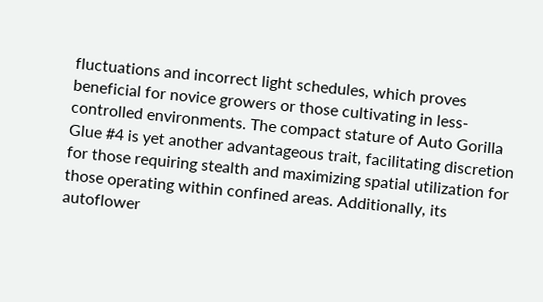fluctuations and incorrect light schedules, which proves beneficial for novice growers or those cultivating in less-controlled environments. The compact stature of Auto Gorilla Glue #4 is yet another advantageous trait, facilitating discretion for those requiring stealth and maximizing spatial utilization for those operating within confined areas. Additionally, its autoflower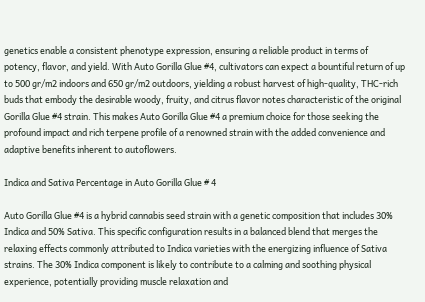genetics enable a consistent phenotype expression, ensuring a reliable product in terms of potency, flavor, and yield. With Auto Gorilla Glue #4, cultivators can expect a bountiful return of up to 500 gr/m2 indoors and 650 gr/m2 outdoors, yielding a robust harvest of high-quality, THC-rich buds that embody the desirable woody, fruity, and citrus flavor notes characteristic of the original Gorilla Glue #4 strain. This makes Auto Gorilla Glue #4 a premium choice for those seeking the profound impact and rich terpene profile of a renowned strain with the added convenience and adaptive benefits inherent to autoflowers.

Indica and Sativa Percentage in Auto Gorilla Glue # 4

Auto Gorilla Glue #4 is a hybrid cannabis seed strain with a genetic composition that includes 30% Indica and 50% Sativa. This specific configuration results in a balanced blend that merges the relaxing effects commonly attributed to Indica varieties with the energizing influence of Sativa strains. The 30% Indica component is likely to contribute to a calming and soothing physical experience, potentially providing muscle relaxation and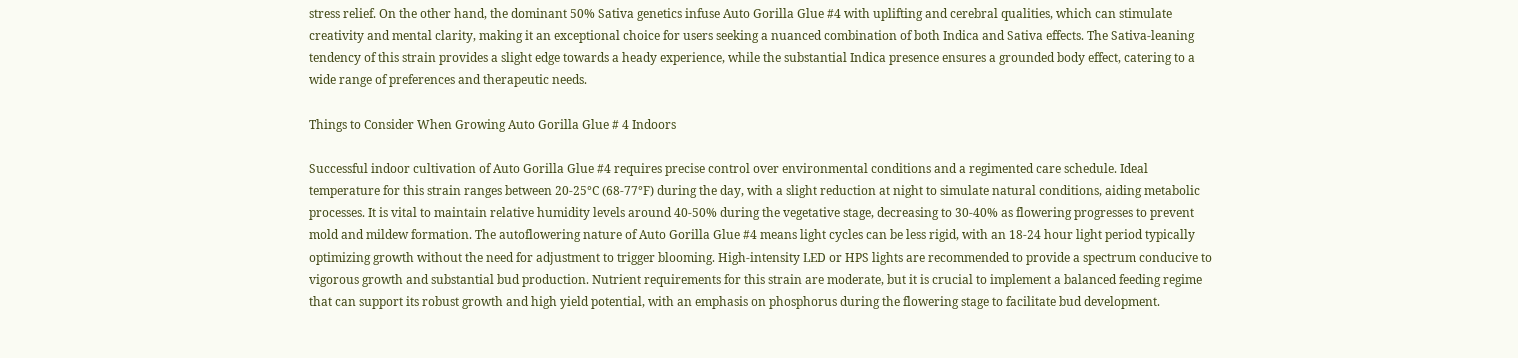stress relief. On the other hand, the dominant 50% Sativa genetics infuse Auto Gorilla Glue #4 with uplifting and cerebral qualities, which can stimulate creativity and mental clarity, making it an exceptional choice for users seeking a nuanced combination of both Indica and Sativa effects. The Sativa-leaning tendency of this strain provides a slight edge towards a heady experience, while the substantial Indica presence ensures a grounded body effect, catering to a wide range of preferences and therapeutic needs.

Things to Consider When Growing Auto Gorilla Glue # 4 Indoors

Successful indoor cultivation of Auto Gorilla Glue #4 requires precise control over environmental conditions and a regimented care schedule. Ideal temperature for this strain ranges between 20-25°C (68-77°F) during the day, with a slight reduction at night to simulate natural conditions, aiding metabolic processes. It is vital to maintain relative humidity levels around 40-50% during the vegetative stage, decreasing to 30-40% as flowering progresses to prevent mold and mildew formation. The autoflowering nature of Auto Gorilla Glue #4 means light cycles can be less rigid, with an 18-24 hour light period typically optimizing growth without the need for adjustment to trigger blooming. High-intensity LED or HPS lights are recommended to provide a spectrum conducive to vigorous growth and substantial bud production. Nutrient requirements for this strain are moderate, but it is crucial to implement a balanced feeding regime that can support its robust growth and high yield potential, with an emphasis on phosphorus during the flowering stage to facilitate bud development.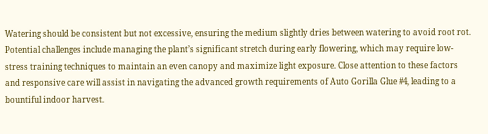Watering should be consistent but not excessive, ensuring the medium slightly dries between watering to avoid root rot. Potential challenges include managing the plant’s significant stretch during early flowering, which may require low-stress training techniques to maintain an even canopy and maximize light exposure. Close attention to these factors and responsive care will assist in navigating the advanced growth requirements of Auto Gorilla Glue #4, leading to a bountiful indoor harvest.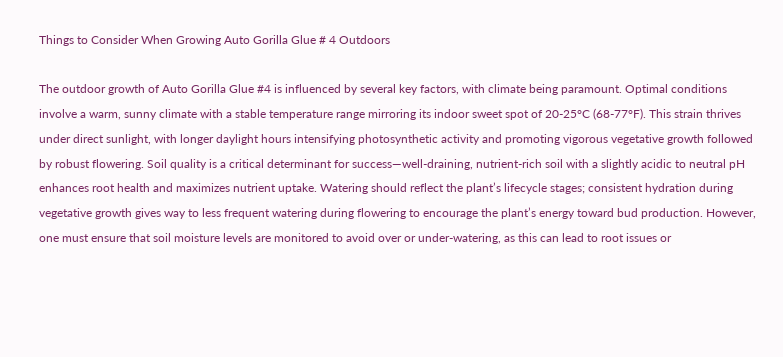Things to Consider When Growing Auto Gorilla Glue # 4 Outdoors

The outdoor growth of Auto Gorilla Glue #4 is influenced by several key factors, with climate being paramount. Optimal conditions involve a warm, sunny climate with a stable temperature range mirroring its indoor sweet spot of 20-25°C (68-77°F). This strain thrives under direct sunlight, with longer daylight hours intensifying photosynthetic activity and promoting vigorous vegetative growth followed by robust flowering. Soil quality is a critical determinant for success—well-draining, nutrient-rich soil with a slightly acidic to neutral pH enhances root health and maximizes nutrient uptake. Watering should reflect the plant’s lifecycle stages; consistent hydration during vegetative growth gives way to less frequent watering during flowering to encourage the plant’s energy toward bud production. However, one must ensure that soil moisture levels are monitored to avoid over or under-watering, as this can lead to root issues or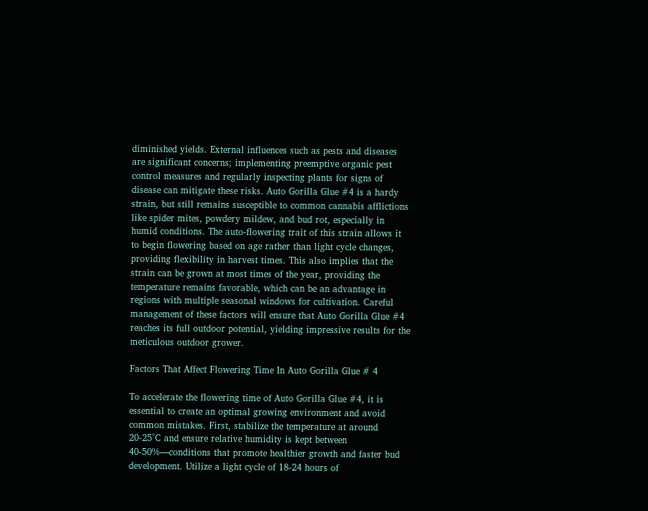diminished yields. External influences such as pests and diseases are significant concerns; implementing preemptive organic pest control measures and regularly inspecting plants for signs of disease can mitigate these risks. Auto Gorilla Glue #4 is a hardy strain, but still remains susceptible to common cannabis afflictions like spider mites, powdery mildew, and bud rot, especially in humid conditions. The auto-flowering trait of this strain allows it to begin flowering based on age rather than light cycle changes, providing flexibility in harvest times. This also implies that the strain can be grown at most times of the year, providing the temperature remains favorable, which can be an advantage in regions with multiple seasonal windows for cultivation. Careful management of these factors will ensure that Auto Gorilla Glue #4 reaches its full outdoor potential, yielding impressive results for the meticulous outdoor grower.

Factors That Affect Flowering Time In Auto Gorilla Glue # 4

To accelerate the flowering time of Auto Gorilla Glue #4, it is essential to create an optimal growing environment and avoid common mistakes. First, stabilize the temperature at around 20-25°C and ensure relative humidity is kept between 40-50%—conditions that promote healthier growth and faster bud development. Utilize a light cycle of 18-24 hours of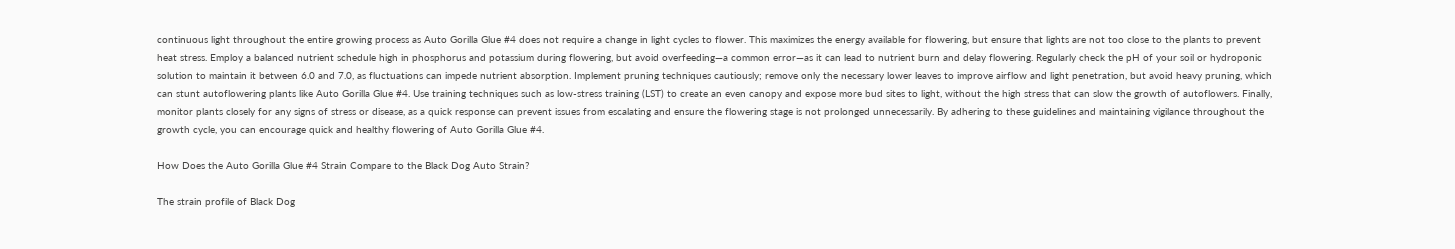continuous light throughout the entire growing process as Auto Gorilla Glue #4 does not require a change in light cycles to flower. This maximizes the energy available for flowering, but ensure that lights are not too close to the plants to prevent heat stress. Employ a balanced nutrient schedule high in phosphorus and potassium during flowering, but avoid overfeeding—a common error—as it can lead to nutrient burn and delay flowering. Regularly check the pH of your soil or hydroponic solution to maintain it between 6.0 and 7.0, as fluctuations can impede nutrient absorption. Implement pruning techniques cautiously; remove only the necessary lower leaves to improve airflow and light penetration, but avoid heavy pruning, which can stunt autoflowering plants like Auto Gorilla Glue #4. Use training techniques such as low-stress training (LST) to create an even canopy and expose more bud sites to light, without the high stress that can slow the growth of autoflowers. Finally, monitor plants closely for any signs of stress or disease, as a quick response can prevent issues from escalating and ensure the flowering stage is not prolonged unnecessarily. By adhering to these guidelines and maintaining vigilance throughout the growth cycle, you can encourage quick and healthy flowering of Auto Gorilla Glue #4.

How Does the Auto Gorilla Glue #4 Strain Compare to the Black Dog Auto Strain?

The strain profile of Black Dog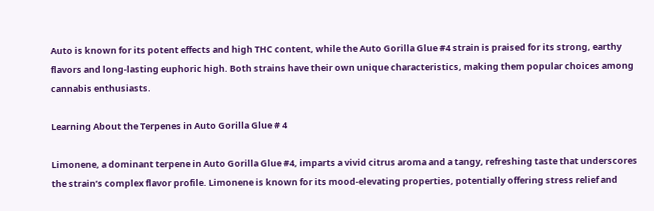Auto is known for its potent effects and high THC content, while the Auto Gorilla Glue #4 strain is praised for its strong, earthy flavors and long-lasting euphoric high. Both strains have their own unique characteristics, making them popular choices among cannabis enthusiasts.

Learning About the Terpenes in Auto Gorilla Glue # 4

Limonene, a dominant terpene in Auto Gorilla Glue #4, imparts a vivid citrus aroma and a tangy, refreshing taste that underscores the strain’s complex flavor profile. Limonene is known for its mood-elevating properties, potentially offering stress relief and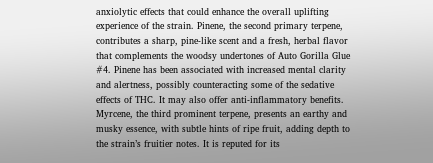anxiolytic effects that could enhance the overall uplifting experience of the strain. Pinene, the second primary terpene, contributes a sharp, pine-like scent and a fresh, herbal flavor that complements the woodsy undertones of Auto Gorilla Glue #4. Pinene has been associated with increased mental clarity and alertness, possibly counteracting some of the sedative effects of THC. It may also offer anti-inflammatory benefits. Myrcene, the third prominent terpene, presents an earthy and musky essence, with subtle hints of ripe fruit, adding depth to the strain’s fruitier notes. It is reputed for its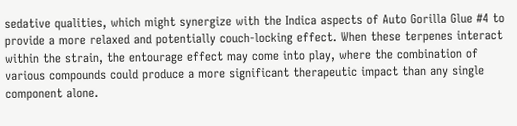sedative qualities, which might synergize with the Indica aspects of Auto Gorilla Glue #4 to provide a more relaxed and potentially couch-locking effect. When these terpenes interact within the strain, the entourage effect may come into play, where the combination of various compounds could produce a more significant therapeutic impact than any single component alone.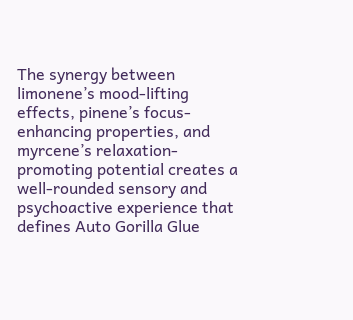The synergy between limonene’s mood-lifting effects, pinene’s focus-enhancing properties, and myrcene’s relaxation-promoting potential creates a well-rounded sensory and psychoactive experience that defines Auto Gorilla Glue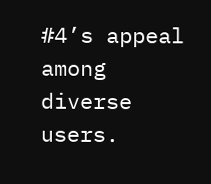#4’s appeal among diverse users.